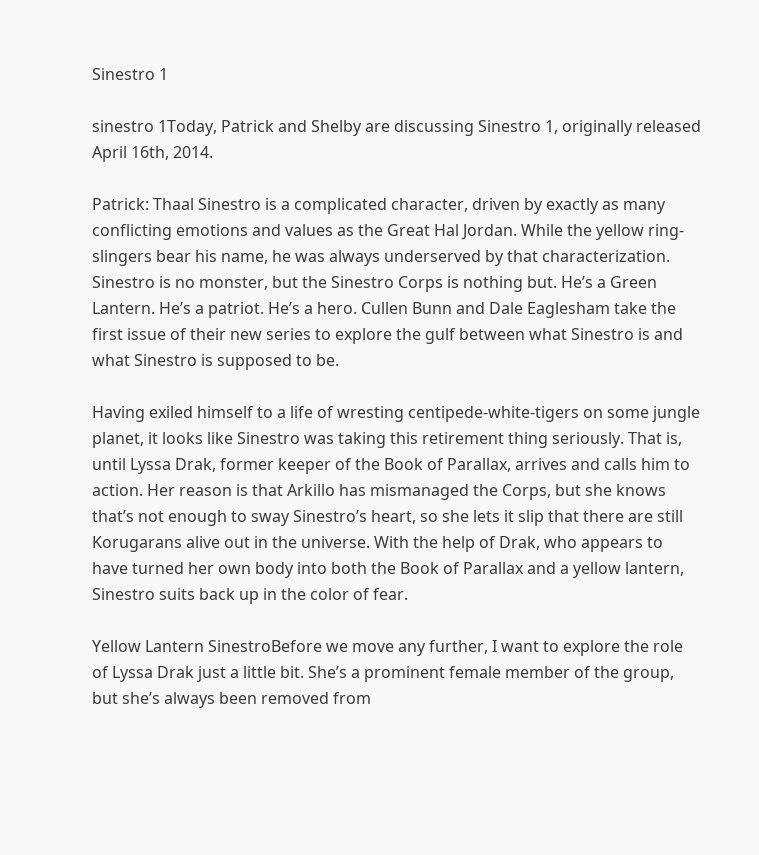Sinestro 1

sinestro 1Today, Patrick and Shelby are discussing Sinestro 1, originally released April 16th, 2014.

Patrick: Thaal Sinestro is a complicated character, driven by exactly as many conflicting emotions and values as the Great Hal Jordan. While the yellow ring-slingers bear his name, he was always underserved by that characterization. Sinestro is no monster, but the Sinestro Corps is nothing but. He’s a Green Lantern. He’s a patriot. He’s a hero. Cullen Bunn and Dale Eaglesham take the first issue of their new series to explore the gulf between what Sinestro is and what Sinestro is supposed to be.

Having exiled himself to a life of wresting centipede-white-tigers on some jungle planet, it looks like Sinestro was taking this retirement thing seriously. That is, until Lyssa Drak, former keeper of the Book of Parallax, arrives and calls him to action. Her reason is that Arkillo has mismanaged the Corps, but she knows that’s not enough to sway Sinestro’s heart, so she lets it slip that there are still Korugarans alive out in the universe. With the help of Drak, who appears to have turned her own body into both the Book of Parallax and a yellow lantern, Sinestro suits back up in the color of fear.

Yellow Lantern SinestroBefore we move any further, I want to explore the role of Lyssa Drak just a little bit. She’s a prominent female member of the group, but she’s always been removed from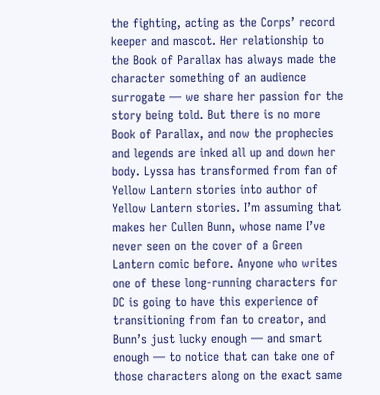the fighting, acting as the Corps’ record keeper and mascot. Her relationship to the Book of Parallax has always made the character something of an audience surrogate — we share her passion for the story being told. But there is no more Book of Parallax, and now the prophecies and legends are inked all up and down her body. Lyssa has transformed from fan of Yellow Lantern stories into author of Yellow Lantern stories. I’m assuming that makes her Cullen Bunn, whose name I’ve never seen on the cover of a Green Lantern comic before. Anyone who writes one of these long-running characters for DC is going to have this experience of transitioning from fan to creator, and Bunn’s just lucky enough — and smart enough — to notice that can take one of those characters along on the exact same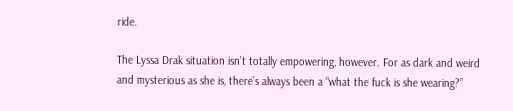ride.

The Lyssa Drak situation isn’t totally empowering, however. For as dark and weird and mysterious as she is, there’s always been a “what the fuck is she wearing?”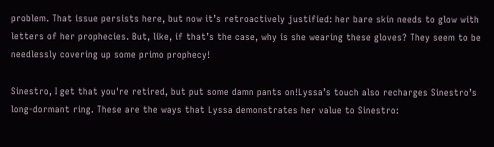problem. That issue persists here, but now it’s retroactively justified: her bare skin needs to glow with letters of her prophecies. But, like, if that’s the case, why is she wearing these gloves? They seem to be needlessly covering up some primo prophecy!

Sinestro, I get that you're retired, but put some damn pants on!Lyssa’s touch also recharges Sinestro’s long-dormant ring. These are the ways that Lyssa demonstrates her value to Sinestro: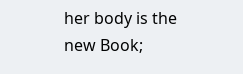her body is the new Book;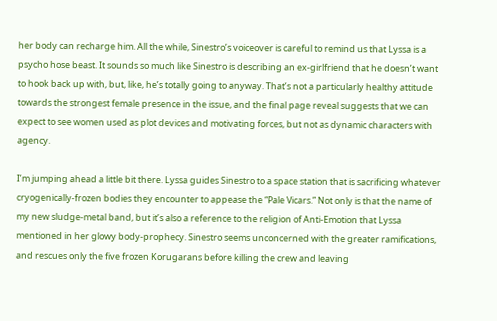her body can recharge him. All the while, Sinestro’s voiceover is careful to remind us that Lyssa is a psycho hose beast. It sounds so much like Sinestro is describing an ex-girlfriend that he doesn’t want to hook back up with, but, like, he’s totally going to anyway. That’s not a particularly healthy attitude towards the strongest female presence in the issue, and the final page reveal suggests that we can expect to see women used as plot devices and motivating forces, but not as dynamic characters with agency.

I’m jumping ahead a little bit there. Lyssa guides Sinestro to a space station that is sacrificing whatever cryogenically-frozen bodies they encounter to appease the “Pale Vicars.” Not only is that the name of my new sludge-metal band, but it’s also a reference to the religion of Anti-Emotion that Lyssa mentioned in her glowy body-prophecy. Sinestro seems unconcerned with the greater ramifications, and rescues only the five frozen Korugarans before killing the crew and leaving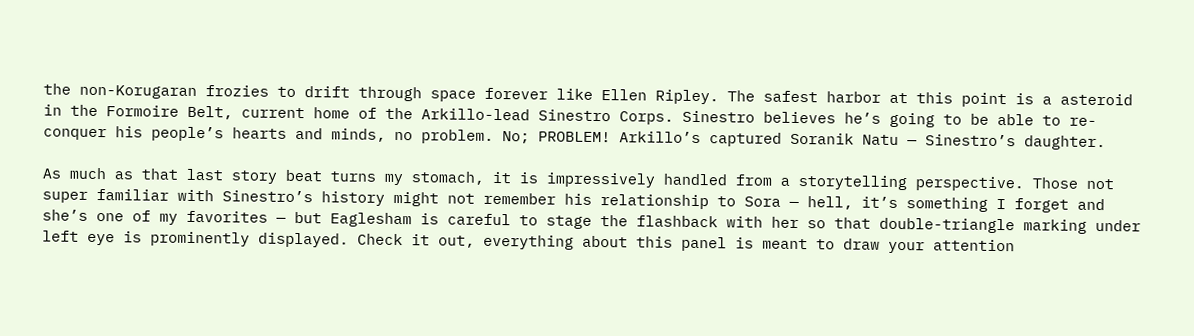the non-Korugaran frozies to drift through space forever like Ellen Ripley. The safest harbor at this point is a asteroid in the Formoire Belt, current home of the Arkillo-lead Sinestro Corps. Sinestro believes he’s going to be able to re-conquer his people’s hearts and minds, no problem. No; PROBLEM! Arkillo’s captured Soranik Natu — Sinestro’s daughter.

As much as that last story beat turns my stomach, it is impressively handled from a storytelling perspective. Those not super familiar with Sinestro’s history might not remember his relationship to Sora — hell, it’s something I forget and she’s one of my favorites — but Eaglesham is careful to stage the flashback with her so that double-triangle marking under left eye is prominently displayed. Check it out, everything about this panel is meant to draw your attention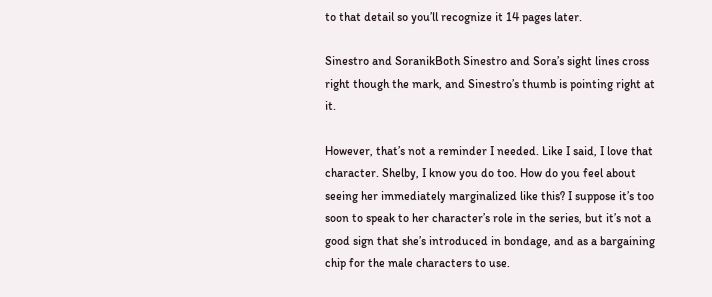to that detail so you’ll recognize it 14 pages later.

Sinestro and SoranikBoth Sinestro and Sora’s sight lines cross right though the mark, and Sinestro’s thumb is pointing right at it.

However, that’s not a reminder I needed. Like I said, I love that character. Shelby, I know you do too. How do you feel about seeing her immediately marginalized like this? I suppose it’s too soon to speak to her character’s role in the series, but it’s not a good sign that she’s introduced in bondage, and as a bargaining chip for the male characters to use.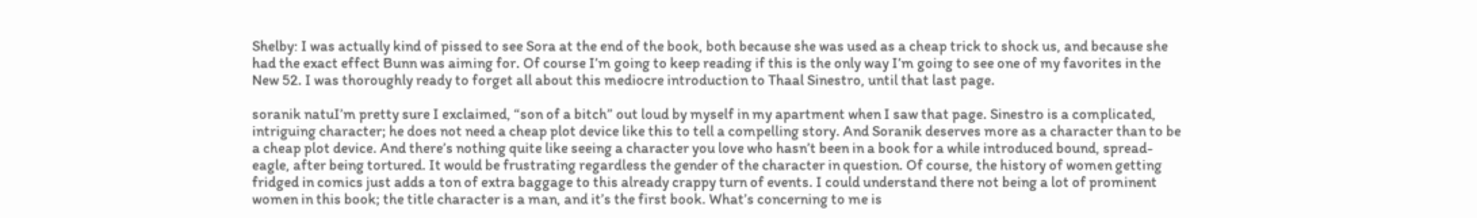Shelby: I was actually kind of pissed to see Sora at the end of the book, both because she was used as a cheap trick to shock us, and because she had the exact effect Bunn was aiming for. Of course I’m going to keep reading if this is the only way I’m going to see one of my favorites in the New 52. I was thoroughly ready to forget all about this mediocre introduction to Thaal Sinestro, until that last page.

soranik natuI’m pretty sure I exclaimed, “son of a bitch” out loud by myself in my apartment when I saw that page. Sinestro is a complicated, intriguing character; he does not need a cheap plot device like this to tell a compelling story. And Soranik deserves more as a character than to be a cheap plot device. And there’s nothing quite like seeing a character you love who hasn’t been in a book for a while introduced bound, spread-eagle, after being tortured. It would be frustrating regardless the gender of the character in question. Of course, the history of women getting fridged in comics just adds a ton of extra baggage to this already crappy turn of events. I could understand there not being a lot of prominent women in this book; the title character is a man, and it’s the first book. What’s concerning to me is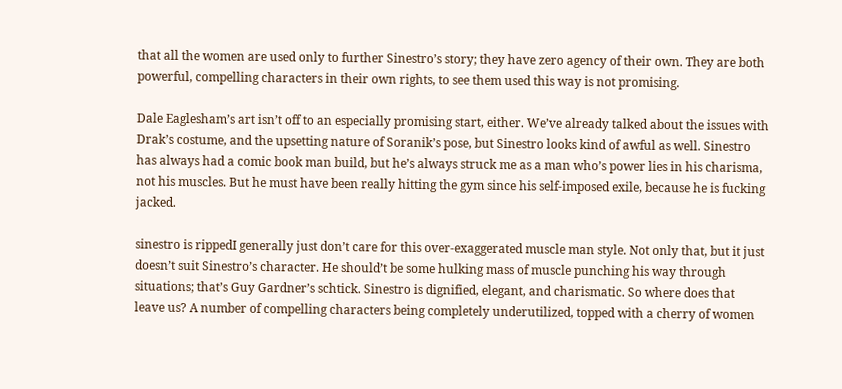that all the women are used only to further Sinestro’s story; they have zero agency of their own. They are both powerful, compelling characters in their own rights, to see them used this way is not promising.

Dale Eaglesham’s art isn’t off to an especially promising start, either. We’ve already talked about the issues with Drak’s costume, and the upsetting nature of Soranik’s pose, but Sinestro looks kind of awful as well. Sinestro has always had a comic book man build, but he’s always struck me as a man who’s power lies in his charisma, not his muscles. But he must have been really hitting the gym since his self-imposed exile, because he is fucking jacked.

sinestro is rippedI generally just don’t care for this over-exaggerated muscle man style. Not only that, but it just doesn’t suit Sinestro’s character. He should’t be some hulking mass of muscle punching his way through situations; that’s Guy Gardner’s schtick. Sinestro is dignified, elegant, and charismatic. So where does that leave us? A number of compelling characters being completely underutilized, topped with a cherry of women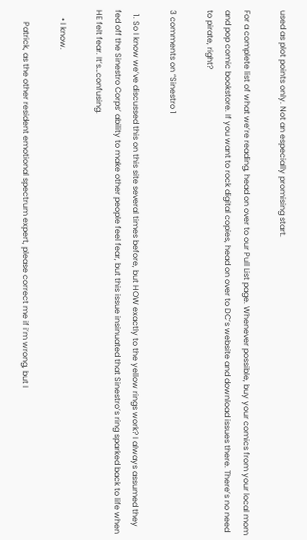used as plot points only. Not an especially promising start.

For a complete list of what we’re reading, head on over to our Pull List page. Whenever possible, buy your comics from your local mom and pop comic bookstore. If you want to rock digital copies, head on over to DC’s website and download issues there. There’s no need to pirate, right?

3 comments on “Sinestro 1

  1. So I know we’ve discussed this on this site several times before, but HOW exactly to the yellow rings work? I always assumed they fed off the Sinestro Corps’ ability to make other people feel fear, but this issue insinuated that Sinestro’s ring sparked back to life when HE felt fear. It’s…confusing.

    • I know.

      Patrick, as the other resident emotional spectrum expert, please correct me if i’m wrong, but I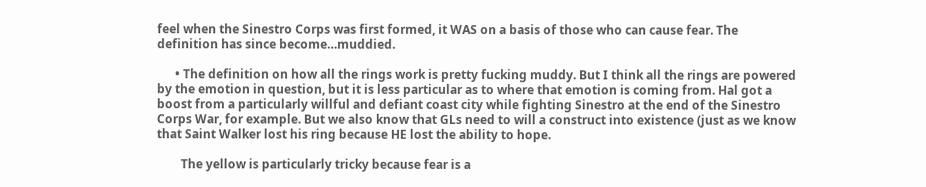feel when the Sinestro Corps was first formed, it WAS on a basis of those who can cause fear. The definition has since become…muddied.

      • The definition on how all the rings work is pretty fucking muddy. But I think all the rings are powered by the emotion in question, but it is less particular as to where that emotion is coming from. Hal got a boost from a particularly willful and defiant coast city while fighting Sinestro at the end of the Sinestro Corps War, for example. But we also know that GLs need to will a construct into existence (just as we know that Saint Walker lost his ring because HE lost the ability to hope.

        The yellow is particularly tricky because fear is a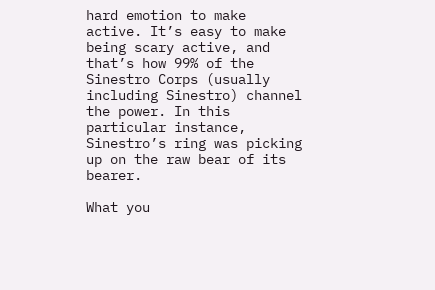hard emotion to make active. It’s easy to make being scary active, and that’s how 99% of the Sinestro Corps (usually including Sinestro) channel the power. In this particular instance, Sinestro’s ring was picking up on the raw bear of its bearer.

What you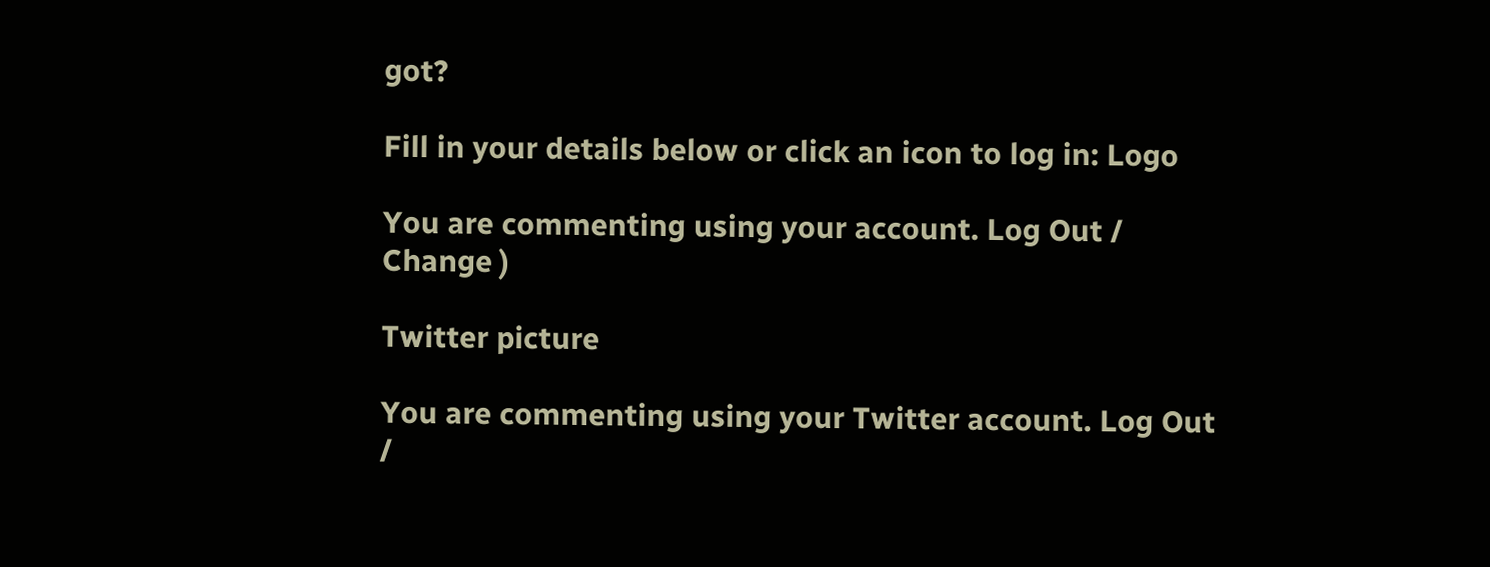got?

Fill in your details below or click an icon to log in: Logo

You are commenting using your account. Log Out /  Change )

Twitter picture

You are commenting using your Twitter account. Log Out /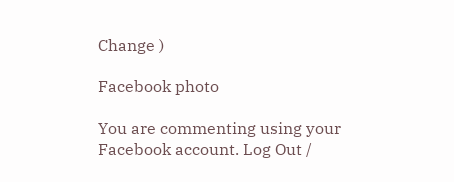Change )

Facebook photo

You are commenting using your Facebook account. Log Out /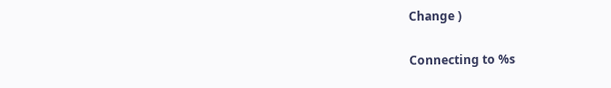Change )

Connecting to %s